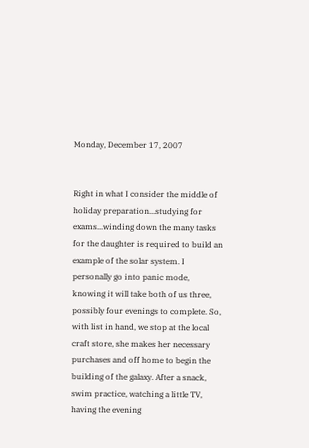Monday, December 17, 2007


Right in what I consider the middle of holiday preparation...studying for exams...winding down the many tasks for the daughter is required to build an example of the solar system. I personally go into panic mode, knowing it will take both of us three, possibly four evenings to complete. So, with list in hand, we stop at the local craft store, she makes her necessary purchases and off home to begin the building of the galaxy. After a snack, swim practice, watching a little TV, having the evening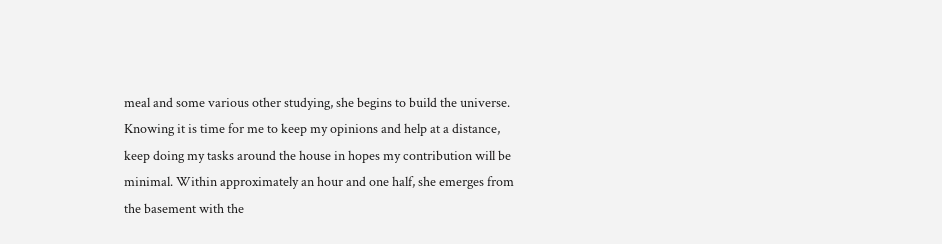meal and some various other studying, she begins to build the universe. Knowing it is time for me to keep my opinions and help at a distance, keep doing my tasks around the house in hopes my contribution will be minimal. Within approximately an hour and one half, she emerges from the basement with the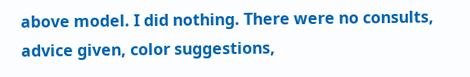above model. I did nothing. There were no consults, advice given, color suggestions,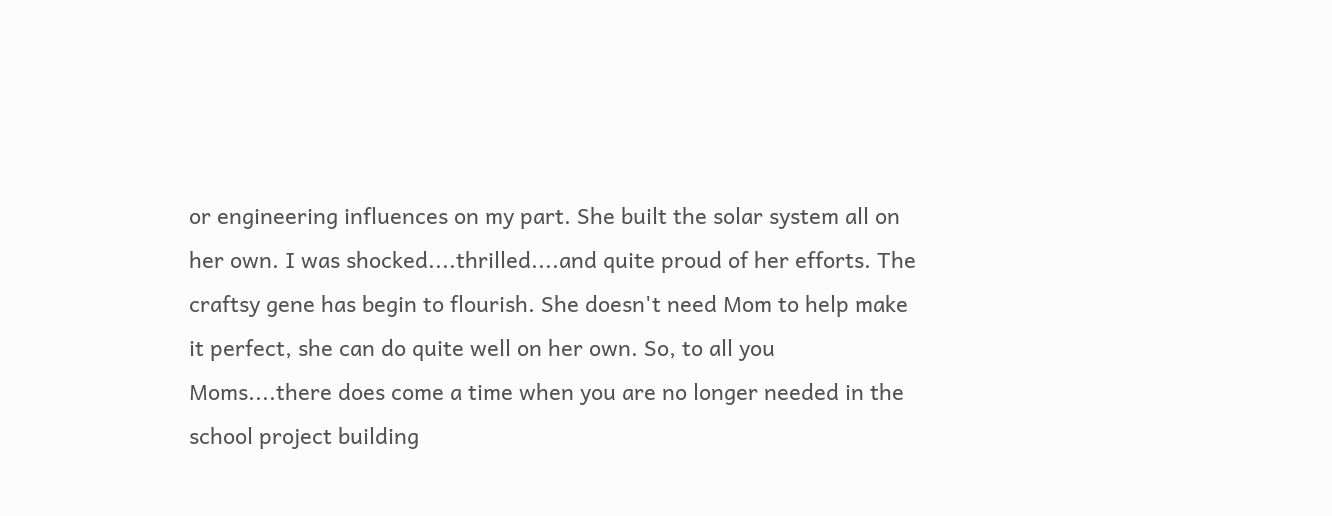or engineering influences on my part. She built the solar system all on her own. I was shocked....thrilled....and quite proud of her efforts. The craftsy gene has begin to flourish. She doesn't need Mom to help make it perfect, she can do quite well on her own. So, to all you Moms....there does come a time when you are no longer needed in the school project building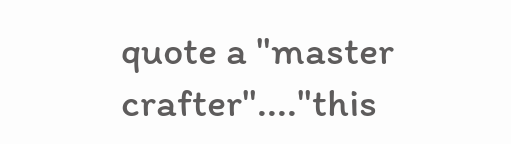quote a "master crafter"...."this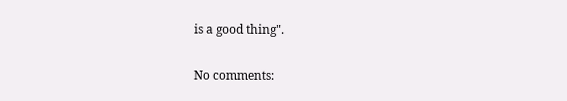is a good thing".

No comments: